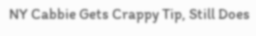NY Cabbie Gets Crappy Tip, Still Does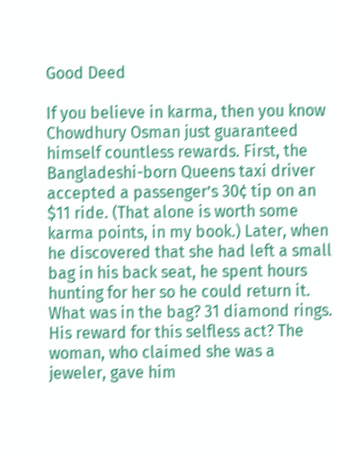Good Deed

If you believe in karma, then you know Chowdhury Osman just guaranteed himself countless rewards. First, the Bangladeshi-born Queens taxi driver accepted a passenger’s 30¢ tip on an $11 ride. (That alone is worth some karma points, in my book.) Later, when he discovered that she had left a small bag in his back seat, he spent hours hunting for her so he could return it. What was in the bag? 31 diamond rings. His reward for this selfless act? The woman, who claimed she was a jeweler, gave him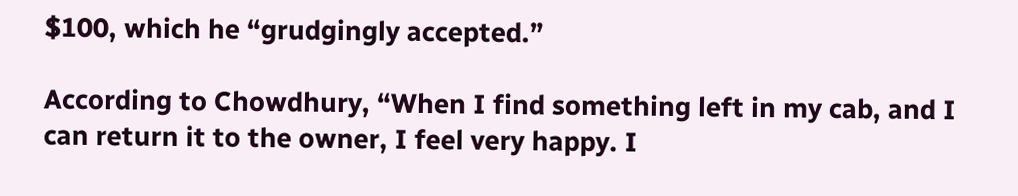$100, which he “grudgingly accepted.”

According to Chowdhury, “When I find something left in my cab, and I can return it to the owner, I feel very happy. I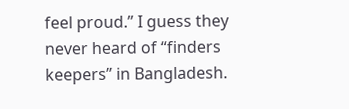feel proud.” I guess they never heard of “finders keepers” in Bangladesh.